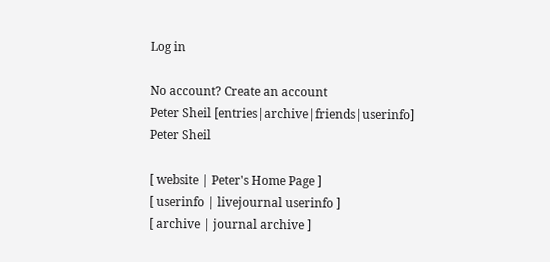Log in

No account? Create an account
Peter Sheil [entries|archive|friends|userinfo]
Peter Sheil

[ website | Peter's Home Page ]
[ userinfo | livejournal userinfo ]
[ archive | journal archive ]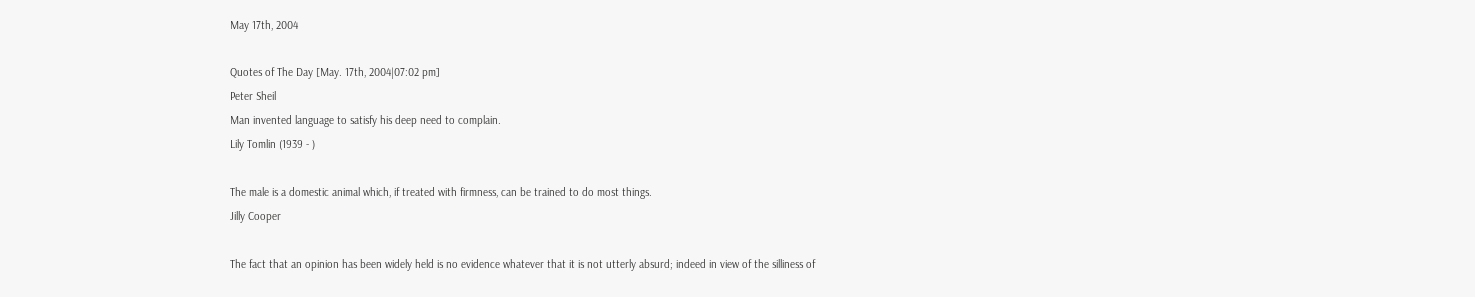May 17th, 2004

Quotes of The Day [May. 17th, 2004|07:02 pm]
Peter Sheil
Man invented language to satisfy his deep need to complain.
Lily Tomlin (1939 - )

The male is a domestic animal which, if treated with firmness, can be trained to do most things.
Jilly Cooper

The fact that an opinion has been widely held is no evidence whatever that it is not utterly absurd; indeed in view of the silliness of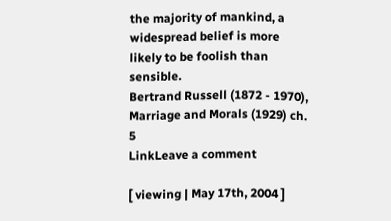the majority of mankind, a widespread belief is more likely to be foolish than sensible.
Bertrand Russell (1872 - 1970), Marriage and Morals (1929) ch. 5
LinkLeave a comment

[ viewing | May 17th, 2004 ]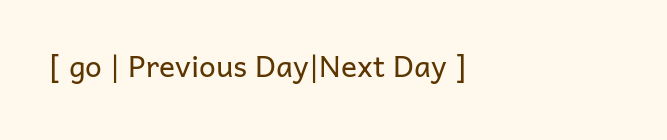[ go | Previous Day|Next Day ]